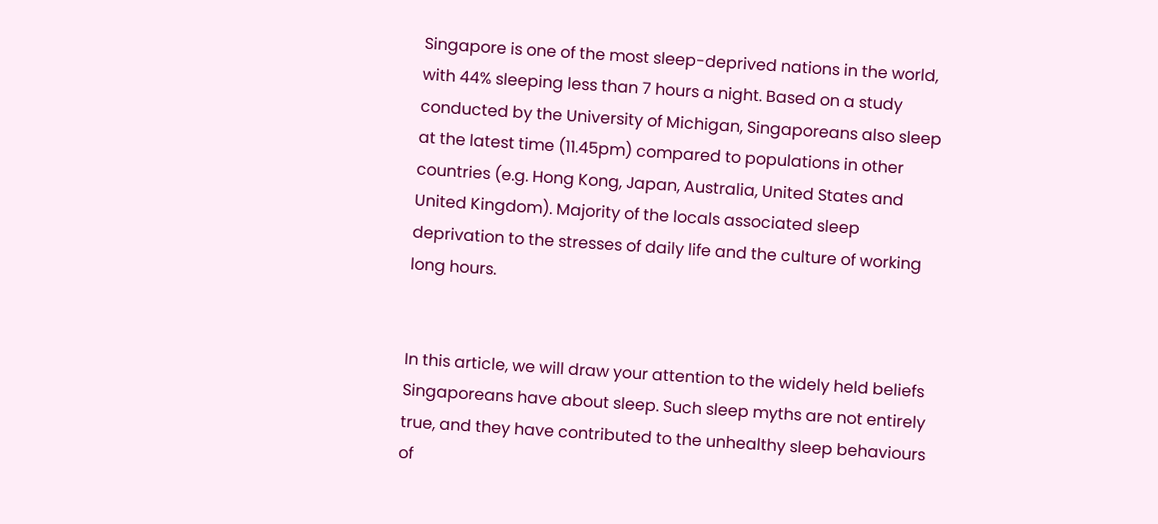Singapore is one of the most sleep-deprived nations in the world, with 44% sleeping less than 7 hours a night. Based on a study conducted by the University of Michigan, Singaporeans also sleep at the latest time (11.45pm) compared to populations in other countries (e.g. Hong Kong, Japan, Australia, United States and United Kingdom). Majority of the locals associated sleep deprivation to the stresses of daily life and the culture of working long hours.


In this article, we will draw your attention to the widely held beliefs Singaporeans have about sleep. Such sleep myths are not entirely true, and they have contributed to the unhealthy sleep behaviours of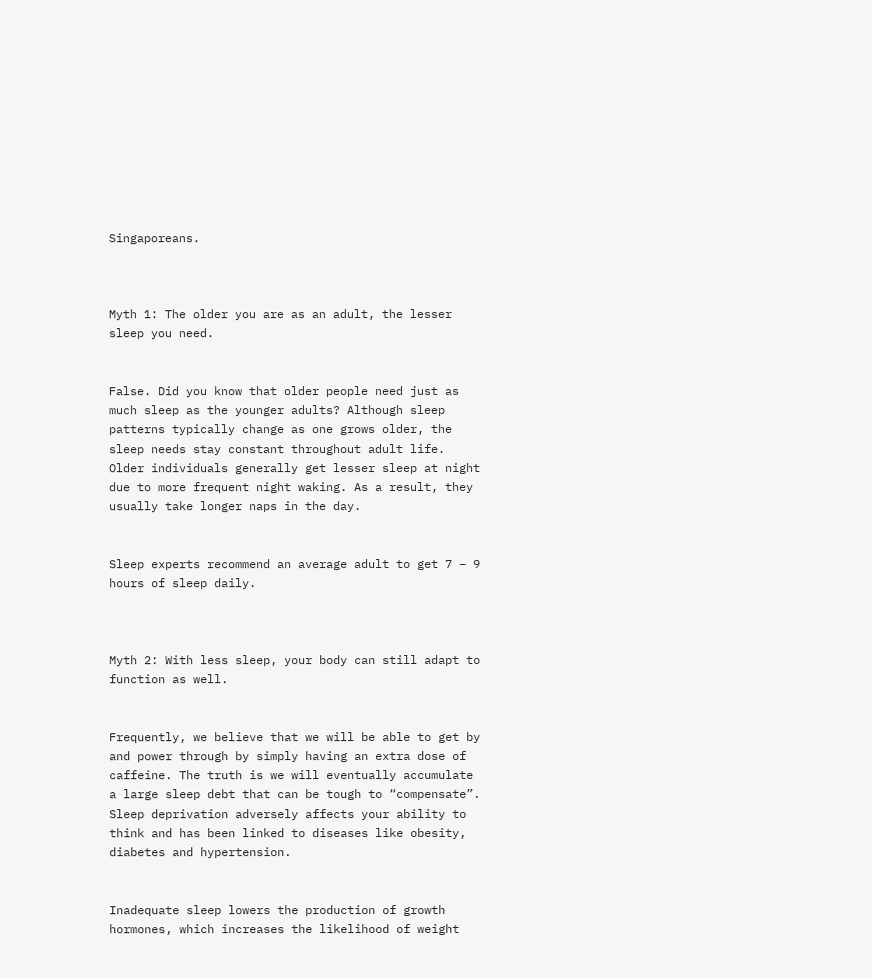Singaporeans.



Myth 1: The older you are as an adult, the lesser sleep you need.


False. Did you know that older people need just as much sleep as the younger adults? Although sleep patterns typically change as one grows older, the sleep needs stay constant throughout adult life. Older individuals generally get lesser sleep at night due to more frequent night waking. As a result, they usually take longer naps in the day.


Sleep experts recommend an average adult to get 7 – 9 hours of sleep daily.



Myth 2: With less sleep, your body can still adapt to function as well.


Frequently, we believe that we will be able to get by and power through by simply having an extra dose of caffeine. The truth is we will eventually accumulate a large sleep debt that can be tough to “compensate”. Sleep deprivation adversely affects your ability to think and has been linked to diseases like obesity, diabetes and hypertension.


Inadequate sleep lowers the production of growth hormones, which increases the likelihood of weight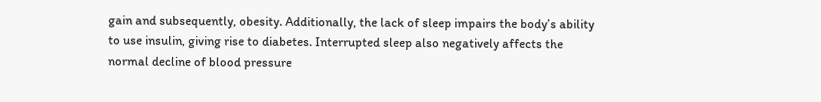gain and subsequently, obesity. Additionally, the lack of sleep impairs the body’s ability to use insulin, giving rise to diabetes. Interrupted sleep also negatively affects the normal decline of blood pressure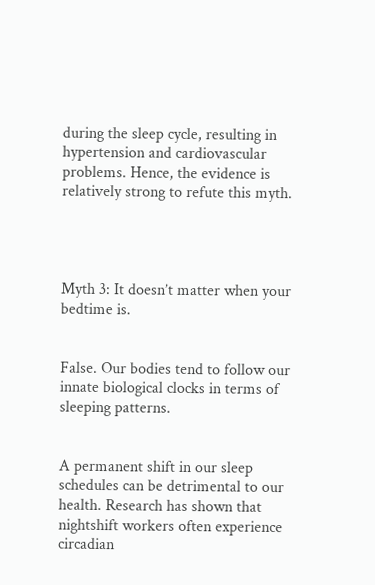during the sleep cycle, resulting in hypertension and cardiovascular problems. Hence, the evidence is relatively strong to refute this myth.




Myth 3: It doesn’t matter when your bedtime is.


False. Our bodies tend to follow our innate biological clocks in terms of sleeping patterns.


A permanent shift in our sleep schedules can be detrimental to our health. Research has shown that nightshift workers often experience circadian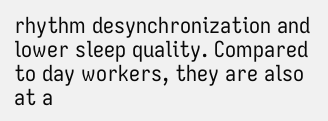rhythm desynchronization and lower sleep quality. Compared to day workers, they are also at a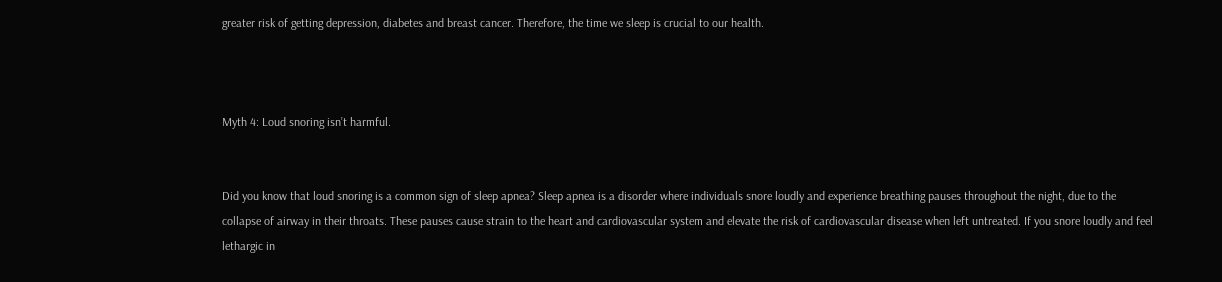greater risk of getting depression, diabetes and breast cancer. Therefore, the time we sleep is crucial to our health.



Myth 4: Loud snoring isn’t harmful.


Did you know that loud snoring is a common sign of sleep apnea? Sleep apnea is a disorder where individuals snore loudly and experience breathing pauses throughout the night, due to the collapse of airway in their throats. These pauses cause strain to the heart and cardiovascular system and elevate the risk of cardiovascular disease when left untreated. If you snore loudly and feel lethargic in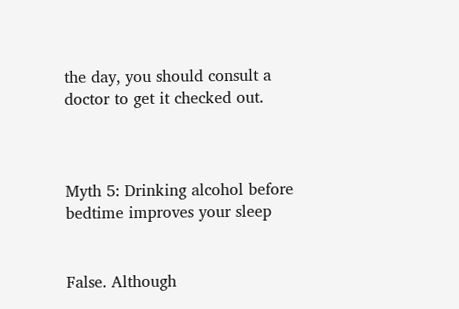the day, you should consult a doctor to get it checked out.



Myth 5: Drinking alcohol before bedtime improves your sleep


False. Although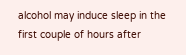alcohol may induce sleep in the first couple of hours after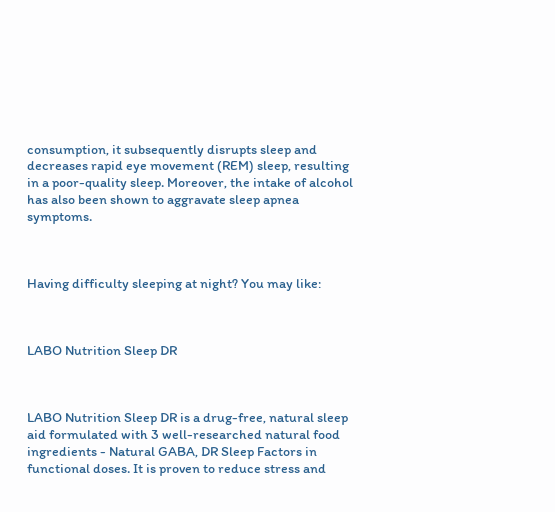consumption, it subsequently disrupts sleep and decreases rapid eye movement (REM) sleep, resulting in a poor-quality sleep. Moreover, the intake of alcohol has also been shown to aggravate sleep apnea symptoms.



Having difficulty sleeping at night? You may like:



LABO Nutrition Sleep DR



LABO Nutrition Sleep DR is a drug-free, natural sleep aid formulated with 3 well-researched natural food ingredients - Natural GABA, DR Sleep Factors in functional doses. It is proven to reduce stress and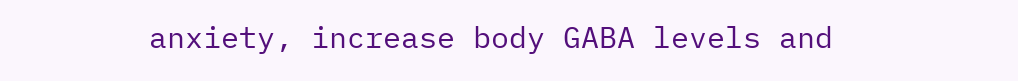anxiety, increase body GABA levels and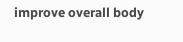improve overall body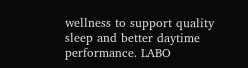wellness to support quality sleep and better daytime performance. LABO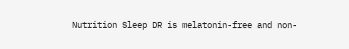Nutrition Sleep DR is melatonin-free and non-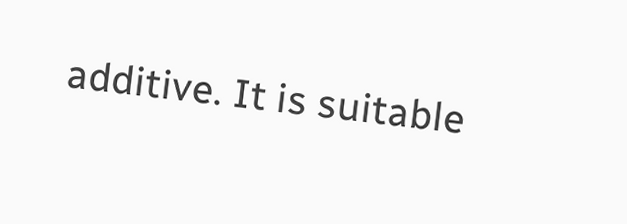additive. It is suitable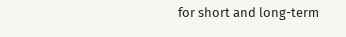for short and long-term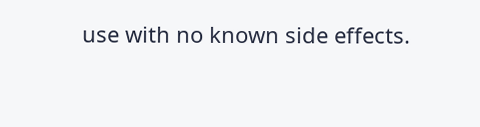use with no known side effects.